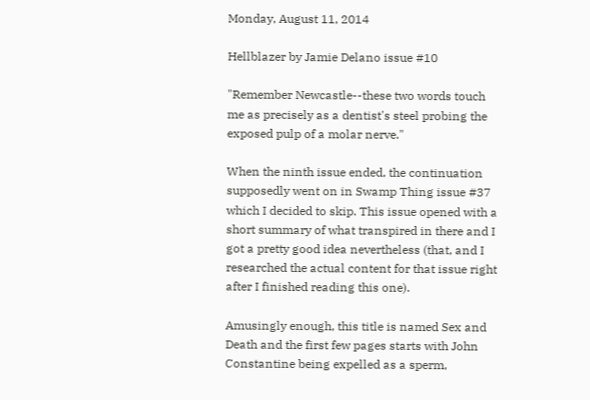Monday, August 11, 2014

Hellblazer by Jamie Delano issue #10

"Remember Newcastle--these two words touch me as precisely as a dentist's steel probing the exposed pulp of a molar nerve."

When the ninth issue ended, the continuation supposedly went on in Swamp Thing issue #37 which I decided to skip. This issue opened with a short summary of what transpired in there and I got a pretty good idea nevertheless (that, and I researched the actual content for that issue right after I finished reading this one).

Amusingly enough, this title is named Sex and Death and the first few pages starts with John Constantine being expelled as a sperm,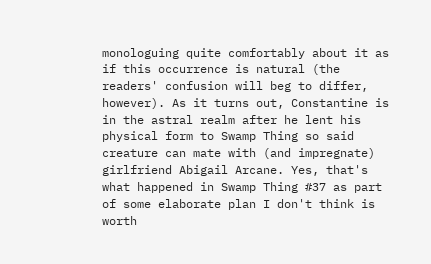monologuing quite comfortably about it as if this occurrence is natural (the readers' confusion will beg to differ, however). As it turns out, Constantine is in the astral realm after he lent his physical form to Swamp Thing so said creature can mate with (and impregnate) girlfriend Abigail Arcane. Yes, that's what happened in Swamp Thing #37 as part of some elaborate plan I don't think is worth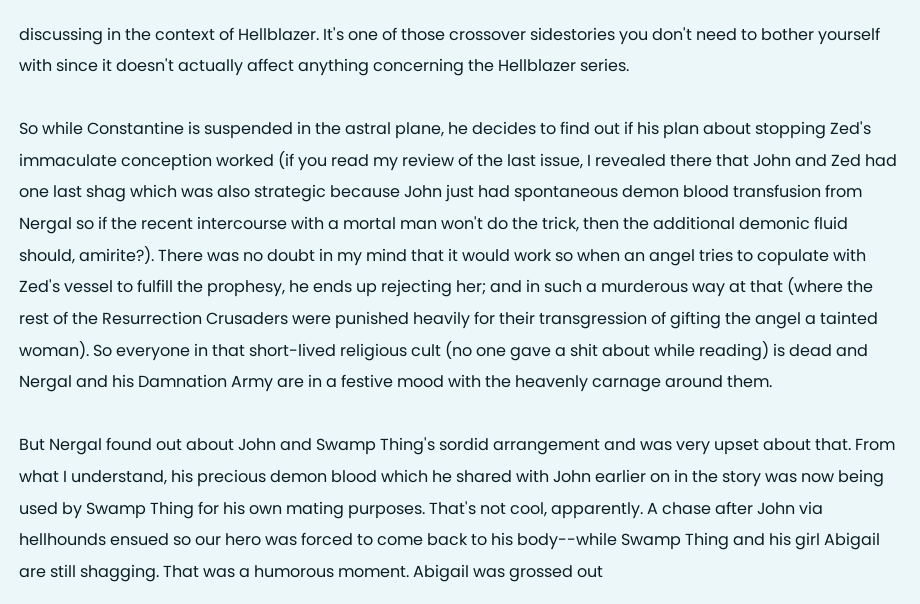discussing in the context of Hellblazer. It's one of those crossover sidestories you don't need to bother yourself with since it doesn't actually affect anything concerning the Hellblazer series.

So while Constantine is suspended in the astral plane, he decides to find out if his plan about stopping Zed's immaculate conception worked (if you read my review of the last issue, I revealed there that John and Zed had one last shag which was also strategic because John just had spontaneous demon blood transfusion from Nergal so if the recent intercourse with a mortal man won't do the trick, then the additional demonic fluid should, amirite?). There was no doubt in my mind that it would work so when an angel tries to copulate with Zed's vessel to fulfill the prophesy, he ends up rejecting her; and in such a murderous way at that (where the rest of the Resurrection Crusaders were punished heavily for their transgression of gifting the angel a tainted woman). So everyone in that short-lived religious cult (no one gave a shit about while reading) is dead and Nergal and his Damnation Army are in a festive mood with the heavenly carnage around them.

But Nergal found out about John and Swamp Thing's sordid arrangement and was very upset about that. From what I understand, his precious demon blood which he shared with John earlier on in the story was now being used by Swamp Thing for his own mating purposes. That's not cool, apparently. A chase after John via hellhounds ensued so our hero was forced to come back to his body--while Swamp Thing and his girl Abigail are still shagging. That was a humorous moment. Abigail was grossed out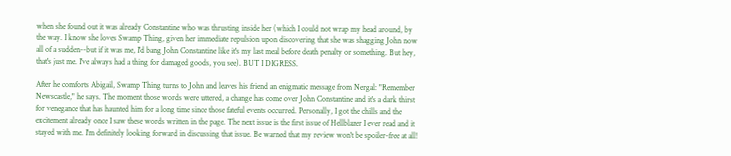when she found out it was already Constantine who was thrusting inside her (which I could not wrap my head around, by the way. I know she loves Swamp Thing, given her immediate repulsion upon discovering that she was shagging John now all of a sudden--but if it was me, I'd bang John Constantine like it's my last meal before death penalty or something. But hey, that's just me. I've always had a thing for damaged goods, you see). BUT I DIGRESS.

After he comforts Abigail, Swamp Thing turns to John and leaves his friend an enigmatic message from Nergal: "Remember Newscastle," he says. The moment those words were uttered, a change has come over John Constantine and it's a dark thirst for venegance that has haunted him for a long time since those fateful events occurred. Personally, I got the chills and the excitement already once I saw these words written in the page. The next issue is the first issue of Hellblazer I ever read and it stayed with me. I'm definitely looking forward in discussing that issue. Be warned that my review won't be spoiler-free at all!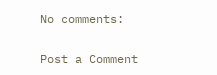No comments:

Post a Comment